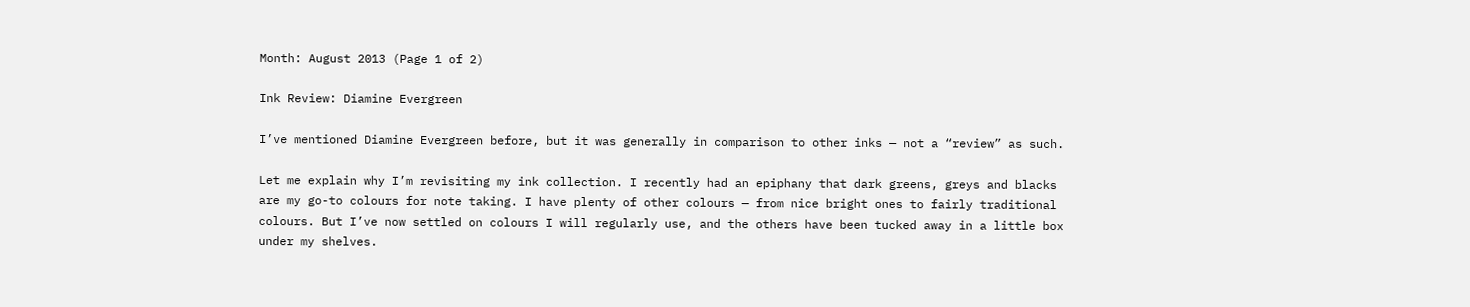Month: August 2013 (Page 1 of 2)

Ink Review: Diamine Evergreen

I’ve mentioned Diamine Evergreen before, but it was generally in comparison to other inks — not a “review” as such.

Let me explain why I’m revisiting my ink collection. I recently had an epiphany that dark greens, greys and blacks are my go-to colours for note taking. I have plenty of other colours — from nice bright ones to fairly traditional colours. But I’ve now settled on colours I will regularly use, and the others have been tucked away in a little box under my shelves.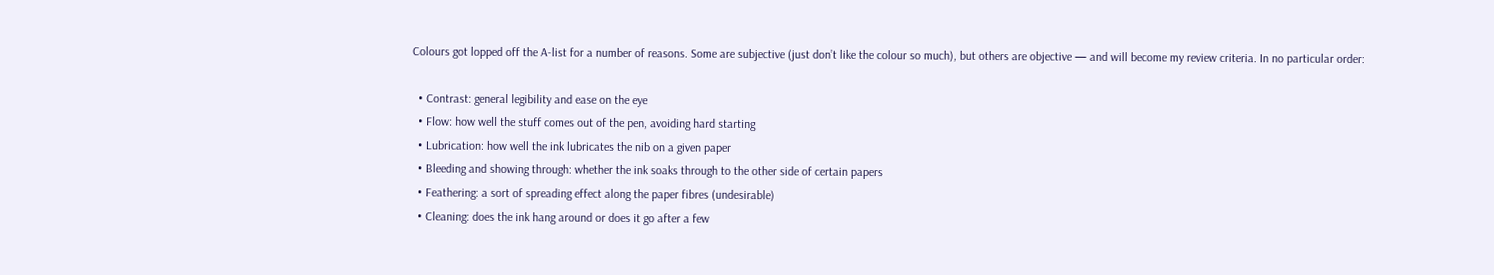Colours got lopped off the A-list for a number of reasons. Some are subjective (just don’t like the colour so much), but others are objective — and will become my review criteria. In no particular order:

  • Contrast: general legibility and ease on the eye
  • Flow: how well the stuff comes out of the pen, avoiding hard starting
  • Lubrication: how well the ink lubricates the nib on a given paper
  • Bleeding and showing through: whether the ink soaks through to the other side of certain papers
  • Feathering: a sort of spreading effect along the paper fibres (undesirable)
  • Cleaning: does the ink hang around or does it go after a few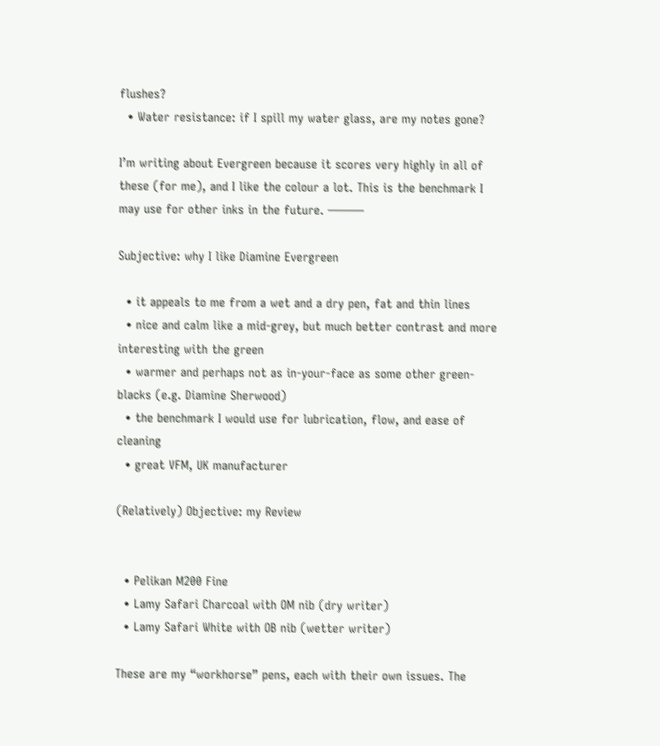flushes?
  • Water resistance: if I spill my water glass, are my notes gone?

I’m writing about Evergreen because it scores very highly in all of these (for me), and I like the colour a lot. This is the benchmark I may use for other inks in the future. ———

Subjective: why I like Diamine Evergreen

  • it appeals to me from a wet and a dry pen, fat and thin lines
  • nice and calm like a mid-grey, but much better contrast and more interesting with the green
  • warmer and perhaps not as in-your-face as some other green-blacks (e.g. Diamine Sherwood)
  • the benchmark I would use for lubrication, flow, and ease of cleaning
  • great VFM, UK manufacturer

(Relatively) Objective: my Review


  • Pelikan M200 Fine
  • Lamy Safari Charcoal with OM nib (dry writer)
  • Lamy Safari White with OB nib (wetter writer)

These are my “workhorse” pens, each with their own issues. The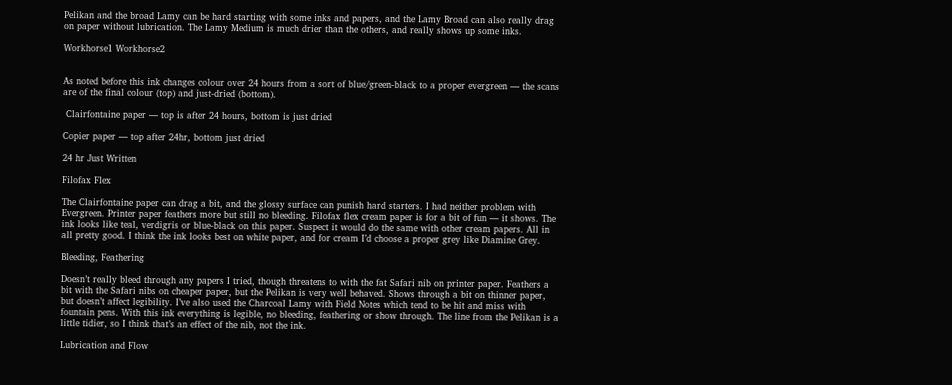Pelikan and the broad Lamy can be hard starting with some inks and papers, and the Lamy Broad can also really drag on paper without lubrication. The Lamy Medium is much drier than the others, and really shows up some inks.

Workhorse1 Workhorse2


As noted before this ink changes colour over 24 hours from a sort of blue/green-black to a proper evergreen — the scans are of the final colour (top) and just-dried (bottom).

 Clairfontaine paper — top is after 24 hours, bottom is just dried

Copier paper — top after 24hr, bottom just dried

24 hr Just Written

Filofax Flex

The Clairfontaine paper can drag a bit, and the glossy surface can punish hard starters. I had neither problem with Evergreen. Printer paper feathers more but still no bleeding. Filofax flex cream paper is for a bit of fun — it shows. The ink looks like teal, verdigris or blue-black on this paper. Suspect it would do the same with other cream papers. All in all pretty good. I think the ink looks best on white paper, and for cream I’d choose a proper grey like Diamine Grey.

Bleeding, Feathering

Doesn’t really bleed through any papers I tried, though threatens to with the fat Safari nib on printer paper. Feathers a bit with the Safari nibs on cheaper paper, but the Pelikan is very well behaved. Shows through a bit on thinner paper, but doesn’t affect legibility. I’ve also used the Charcoal Lamy with Field Notes which tend to be hit and miss with fountain pens. With this ink everything is legible, no bleeding, feathering or show through. The line from the Pelikan is a little tidier, so I think that’s an effect of the nib, not the ink.

Lubrication and Flow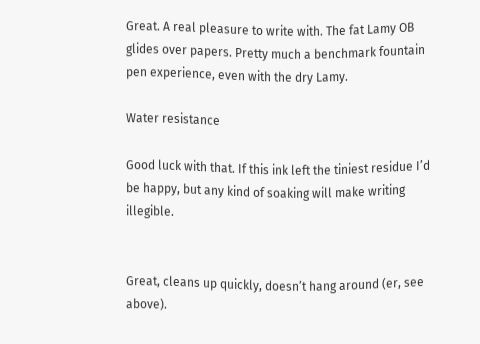Great. A real pleasure to write with. The fat Lamy OB glides over papers. Pretty much a benchmark fountain pen experience, even with the dry Lamy.

Water resistance

Good luck with that. If this ink left the tiniest residue I’d be happy, but any kind of soaking will make writing illegible.


Great, cleans up quickly, doesn’t hang around (er, see above).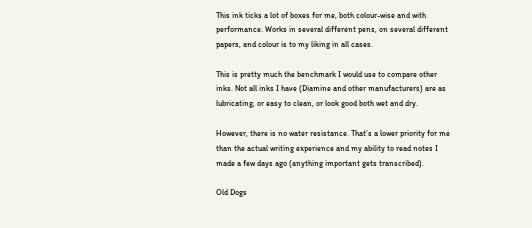This ink ticks a lot of boxes for me, both colour-wise and with performance. Works in several different pens, on several different papers, and colour is to my liking in all cases.

This is pretty much the benchmark I would use to compare other inks. Not all inks I have (Diamine and other manufacturers) are as lubricating, or easy to clean, or look good both wet and dry.

However, there is no water resistance. That’s a lower priority for me than the actual writing experience and my ability to read notes I made a few days ago (anything important gets transcribed).

Old Dogs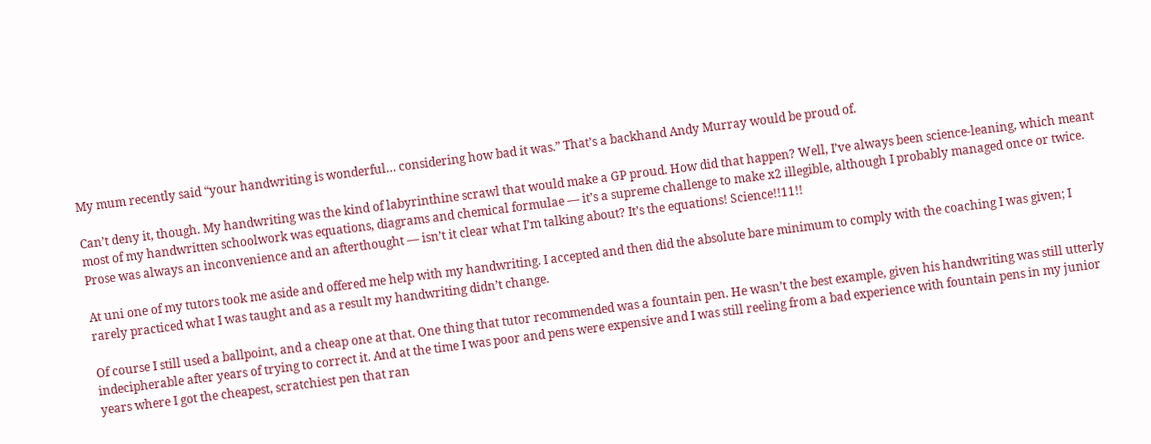My mum recently said “your handwriting is wonderful… considering how bad it was.” That’s a backhand Andy Murray would be proud of.

Can’t deny it, though. My handwriting was the kind of labyrinthine scrawl that would make a GP proud. How did that happen? Well, I’ve always been science-leaning, which meant most of my handwritten schoolwork was equations, diagrams and chemical formulae — it’s a supreme challenge to make x2 illegible, although I probably managed once or twice. Prose was always an inconvenience and an afterthought — isn’t it clear what I’m talking about? It’s the equations! Science!!11!!

At uni one of my tutors took me aside and offered me help with my handwriting. I accepted and then did the absolute bare minimum to comply with the coaching I was given; I rarely practiced what I was taught and as a result my handwriting didn’t change.

Of course I still used a ballpoint, and a cheap one at that. One thing that tutor recommended was a fountain pen. He wasn’t the best example, given his handwriting was still utterly indecipherable after years of trying to correct it. And at the time I was poor and pens were expensive and I was still reeling from a bad experience with fountain pens in my junior years where I got the cheapest, scratchiest pen that ran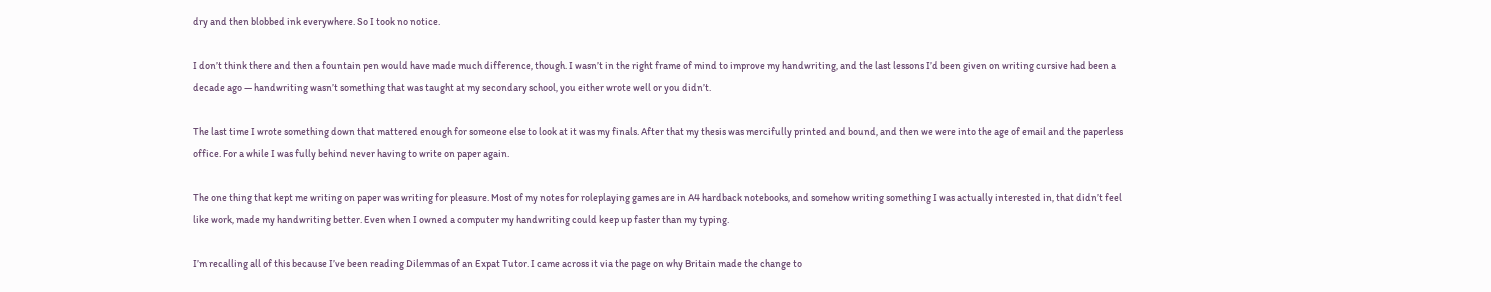dry and then blobbed ink everywhere. So I took no notice.

I don’t think there and then a fountain pen would have made much difference, though. I wasn’t in the right frame of mind to improve my handwriting, and the last lessons I’d been given on writing cursive had been a decade ago — handwriting wasn’t something that was taught at my secondary school, you either wrote well or you didn’t.

The last time I wrote something down that mattered enough for someone else to look at it was my finals. After that my thesis was mercifully printed and bound, and then we were into the age of email and the paperless office. For a while I was fully behind never having to write on paper again.

The one thing that kept me writing on paper was writing for pleasure. Most of my notes for roleplaying games are in A4 hardback notebooks, and somehow writing something I was actually interested in, that didn’t feel like work, made my handwriting better. Even when I owned a computer my handwriting could keep up faster than my typing.

I’m recalling all of this because I’ve been reading Dilemmas of an Expat Tutor. I came across it via the page on why Britain made the change to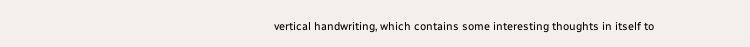vertical handwriting, which contains some interesting thoughts in itself to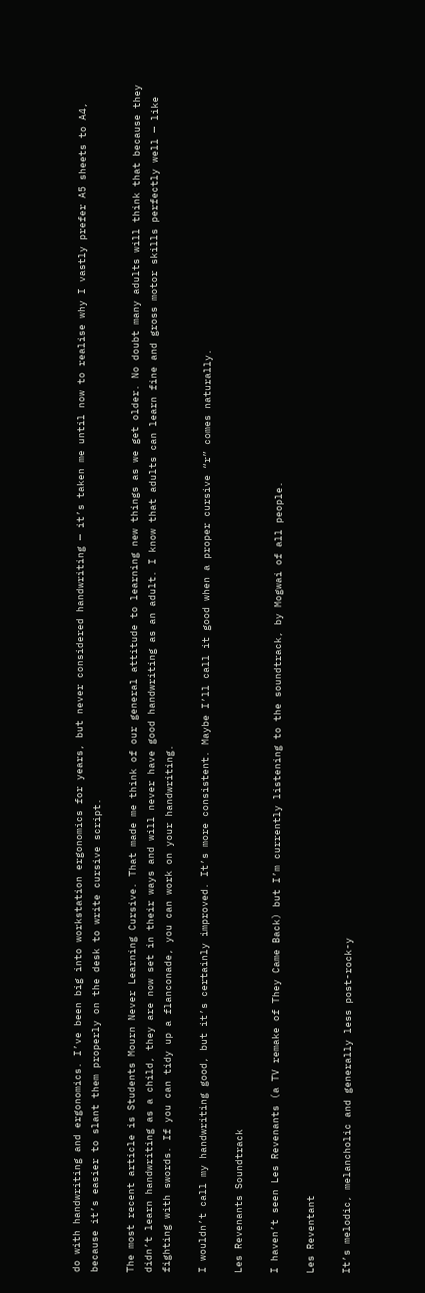do with handwriting and ergonomics. I’ve been big into workstation ergonomics for years, but never considered handwriting — it’s taken me until now to realise why I vastly prefer A5 sheets to A4, because it’s easier to slant them properly on the desk to write cursive script.

The most recent article is Students Mourn Never Learning Cursive. That made me think of our general attitude to learning new things as we get older. No doubt many adults will think that because they didn’t learn handwriting as a child, they are now set in their ways and will never have good handwriting as an adult. I know that adults can learn fine and gross motor skills perfectly well — like fighting with swords. If you can tidy up a flanconade, you can work on your handwriting.

I wouldn’t call my handwriting good, but it’s certainly improved. It’s more consistent. Maybe I’ll call it good when a proper cursive “r” comes naturally.

Les Revenants Soundtrack

I haven’t seen Les Revenants (a TV remake of They Came Back) but I’m currently listening to the soundtrack, by Mogwai of all people.

Les Reventant

It’s melodic, melancholic and generally less post-rock-y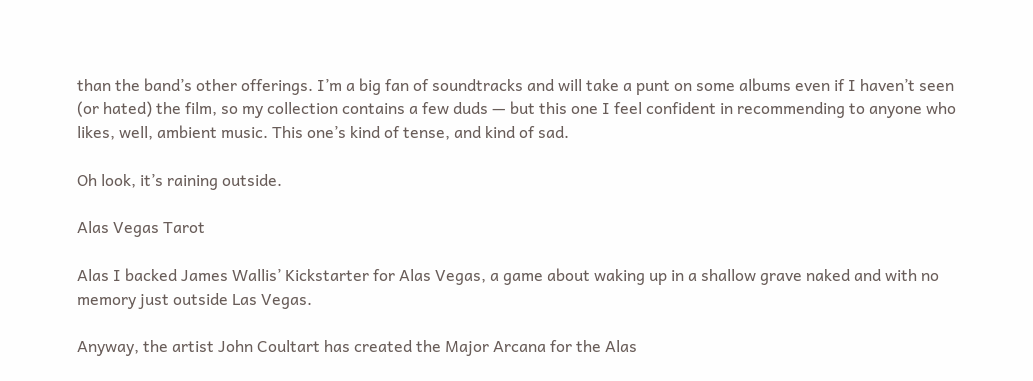than the band’s other offerings. I’m a big fan of soundtracks and will take a punt on some albums even if I haven’t seen (or hated) the film, so my collection contains a few duds — but this one I feel confident in recommending to anyone who likes, well, ambient music. This one’s kind of tense, and kind of sad.

Oh look, it’s raining outside.

Alas Vegas Tarot

Alas I backed James Wallis’ Kickstarter for Alas Vegas, a game about waking up in a shallow grave naked and with no memory just outside Las Vegas.

Anyway, the artist John Coultart has created the Major Arcana for the Alas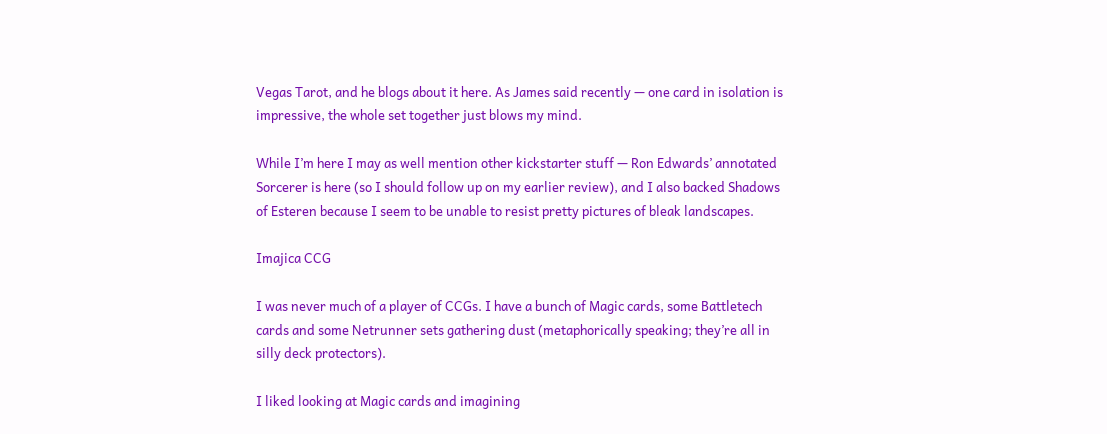Vegas Tarot, and he blogs about it here. As James said recently — one card in isolation is impressive, the whole set together just blows my mind.

While I’m here I may as well mention other kickstarter stuff — Ron Edwards’ annotated Sorcerer is here (so I should follow up on my earlier review), and I also backed Shadows of Esteren because I seem to be unable to resist pretty pictures of bleak landscapes.

Imajica CCG

I was never much of a player of CCGs. I have a bunch of Magic cards, some Battletech cards and some Netrunner sets gathering dust (metaphorically speaking; they’re all in silly deck protectors).

I liked looking at Magic cards and imagining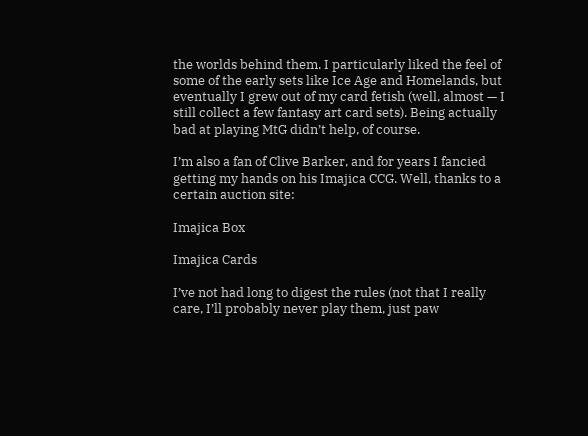the worlds behind them. I particularly liked the feel of some of the early sets like Ice Age and Homelands, but eventually I grew out of my card fetish (well, almost — I still collect a few fantasy art card sets). Being actually bad at playing MtG didn’t help, of course.

I’m also a fan of Clive Barker, and for years I fancied getting my hands on his Imajica CCG. Well, thanks to a certain auction site:

Imajica Box

Imajica Cards

I’ve not had long to digest the rules (not that I really care, I’ll probably never play them, just paw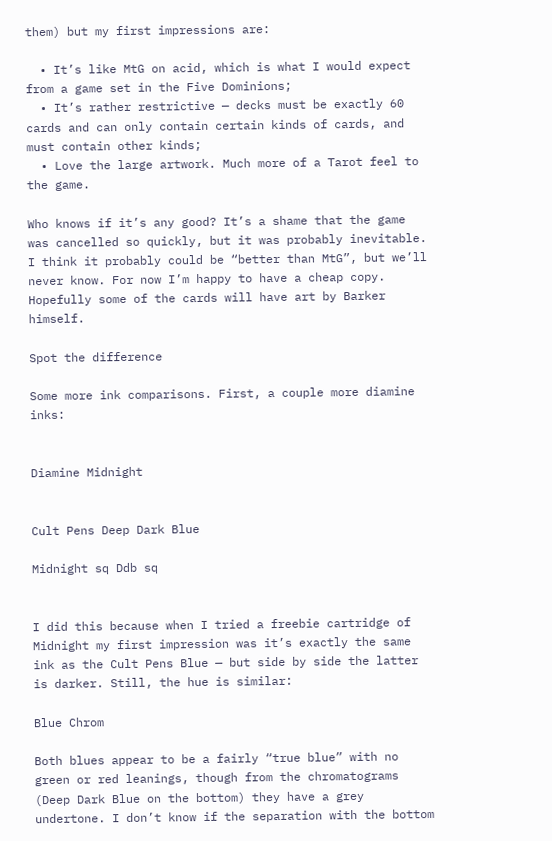them) but my first impressions are:

  • It’s like MtG on acid, which is what I would expect from a game set in the Five Dominions;
  • It’s rather restrictive — decks must be exactly 60 cards and can only contain certain kinds of cards, and must contain other kinds;
  • Love the large artwork. Much more of a Tarot feel to the game.

Who knows if it’s any good? It’s a shame that the game was cancelled so quickly, but it was probably inevitable. I think it probably could be “better than MtG”, but we’ll never know. For now I’m happy to have a cheap copy. Hopefully some of the cards will have art by Barker himself.

Spot the difference

Some more ink comparisons. First, a couple more diamine inks:


Diamine Midnight


Cult Pens Deep Dark Blue

Midnight sq Ddb sq


I did this because when I tried a freebie cartridge of Midnight my first impression was it’s exactly the same ink as the Cult Pens Blue — but side by side the latter is darker. Still, the hue is similar:

Blue Chrom

Both blues appear to be a fairly “true blue” with no green or red leanings, though from the chromatograms (Deep Dark Blue on the bottom) they have a grey undertone. I don’t know if the separation with the bottom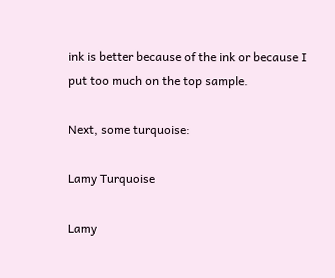ink is better because of the ink or because I put too much on the top sample.

Next, some turquoise:

Lamy Turquoise

Lamy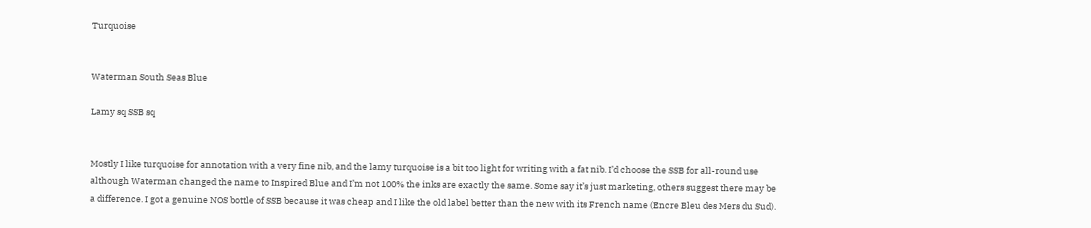Turquoise


Waterman South Seas Blue

Lamy sq SSB sq


Mostly I like turquoise for annotation with a very fine nib, and the lamy turquoise is a bit too light for writing with a fat nib. I’d choose the SSB for all-round use although Waterman changed the name to Inspired Blue and I’m not 100% the inks are exactly the same. Some say it’s just marketing, others suggest there may be a difference. I got a genuine NOS bottle of SSB because it was cheap and I like the old label better than the new with its French name (Encre Bleu des Mers du Sud).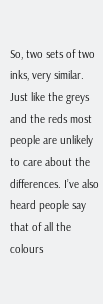So, two sets of two inks, very similar. Just like the greys and the reds most people are unlikely to care about the differences. I’ve also heard people say that of all the colours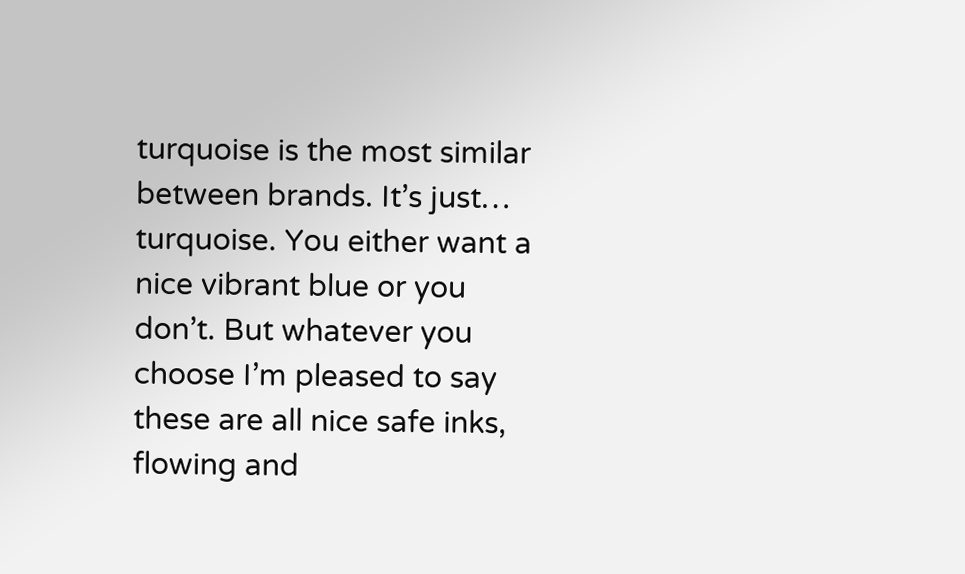turquoise is the most similar between brands. It’s just… turquoise. You either want a nice vibrant blue or you don’t. But whatever you choose I’m pleased to say these are all nice safe inks, flowing and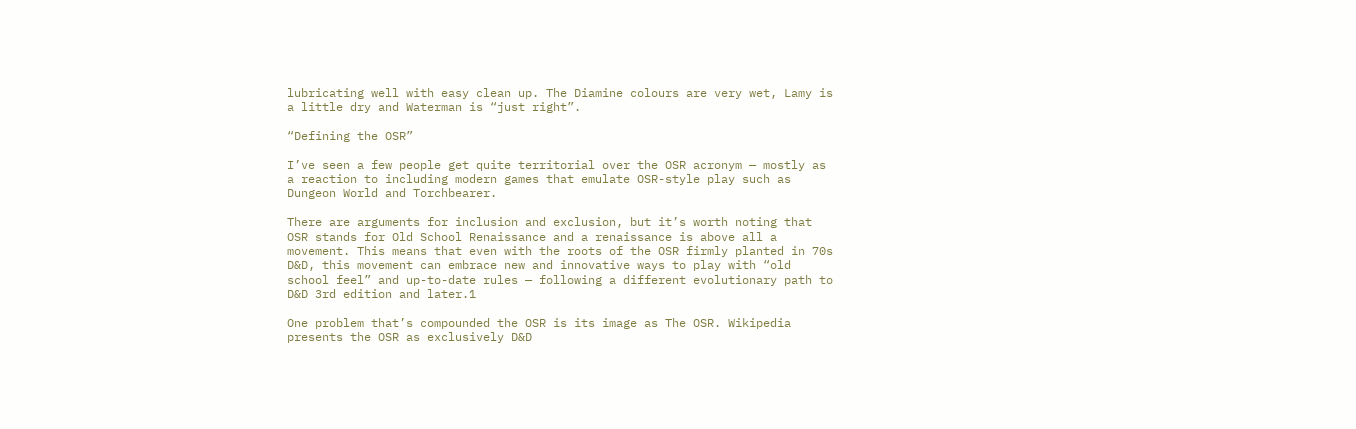lubricating well with easy clean up. The Diamine colours are very wet, Lamy is a little dry and Waterman is “just right”.

“Defining the OSR”

I’ve seen a few people get quite territorial over the OSR acronym — mostly as a reaction to including modern games that emulate OSR-style play such as Dungeon World and Torchbearer.

There are arguments for inclusion and exclusion, but it’s worth noting that OSR stands for Old School Renaissance and a renaissance is above all a movement. This means that even with the roots of the OSR firmly planted in 70s D&D, this movement can embrace new and innovative ways to play with “old school feel” and up-to-date rules — following a different evolutionary path to D&D 3rd edition and later.1

One problem that’s compounded the OSR is its image as The OSR. Wikipedia presents the OSR as exclusively D&D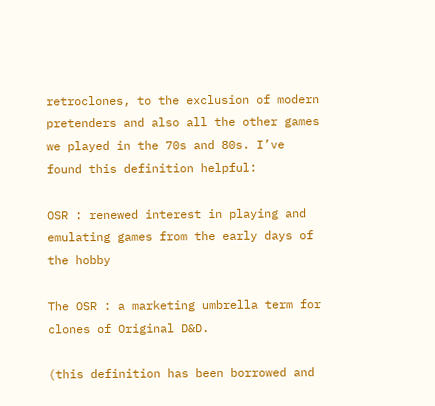retroclones, to the exclusion of modern pretenders and also all the other games we played in the 70s and 80s. I’ve found this definition helpful:

OSR : renewed interest in playing and emulating games from the early days of the hobby

The OSR : a marketing umbrella term for clones of Original D&D.

(this definition has been borrowed and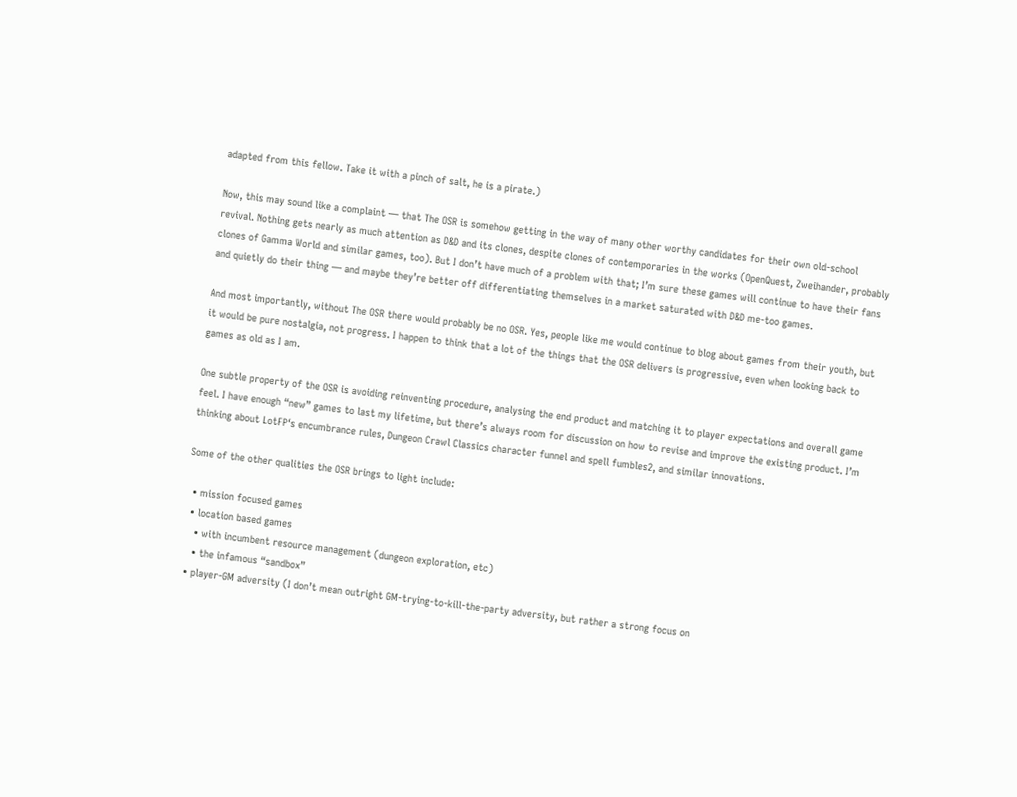adapted from this fellow. Take it with a pinch of salt, he is a pirate.)

Now, this may sound like a complaint — that The OSR is somehow getting in the way of many other worthy candidates for their own old-school revival. Nothing gets nearly as much attention as D&D and its clones, despite clones of contemporaries in the works (OpenQuest, Zweihander, probably clones of Gamma World and similar games, too). But I don’t have much of a problem with that; I’m sure these games will continue to have their fans and quietly do their thing — and maybe they’re better off differentiating themselves in a market saturated with D&D me-too games.

And most importantly, without The OSR there would probably be no OSR. Yes, people like me would continue to blog about games from their youth, but it would be pure nostalgia, not progress. I happen to think that a lot of the things that the OSR delivers is progressive, even when looking back to games as old as I am.

One subtle property of the OSR is avoiding reinventing procedure, analysing the end product and matching it to player expectations and overall game feel. I have enough “new” games to last my lifetime, but there’s always room for discussion on how to revise and improve the existing product. I’m thinking about LotFP‘s encumbrance rules, Dungeon Crawl Classics character funnel and spell fumbles2, and similar innovations.

Some of the other qualities the OSR brings to light include:

  • mission focused games
  • location based games
    • with incumbent resource management (dungeon exploration, etc)
    • the infamous “sandbox”
  • player-GM adversity (I don’t mean outright GM-trying-to-kill-the-party adversity, but rather a strong focus on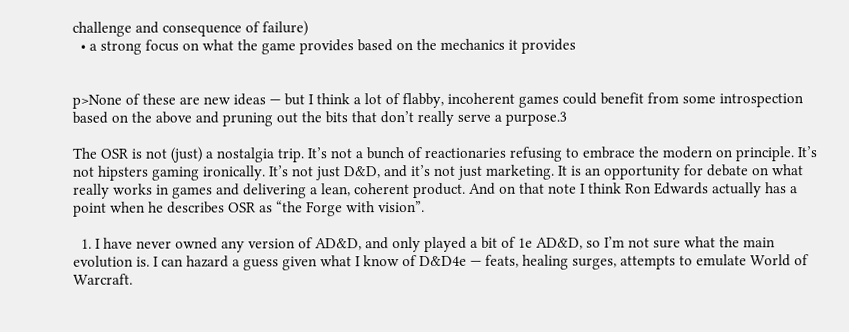challenge and consequence of failure)
  • a strong focus on what the game provides based on the mechanics it provides


p>None of these are new ideas — but I think a lot of flabby, incoherent games could benefit from some introspection based on the above and pruning out the bits that don’t really serve a purpose.3

The OSR is not (just) a nostalgia trip. It’s not a bunch of reactionaries refusing to embrace the modern on principle. It’s not hipsters gaming ironically. It’s not just D&D, and it’s not just marketing. It is an opportunity for debate on what really works in games and delivering a lean, coherent product. And on that note I think Ron Edwards actually has a point when he describes OSR as “the Forge with vision”.

  1. I have never owned any version of AD&D, and only played a bit of 1e AD&D, so I’m not sure what the main evolution is. I can hazard a guess given what I know of D&D4e — feats, healing surges, attempts to emulate World of Warcraft.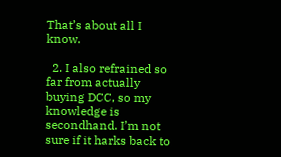That’s about all I know.

  2. I also refrained so far from actually buying DCC, so my knowledge is secondhand. I’m not sure if it harks back to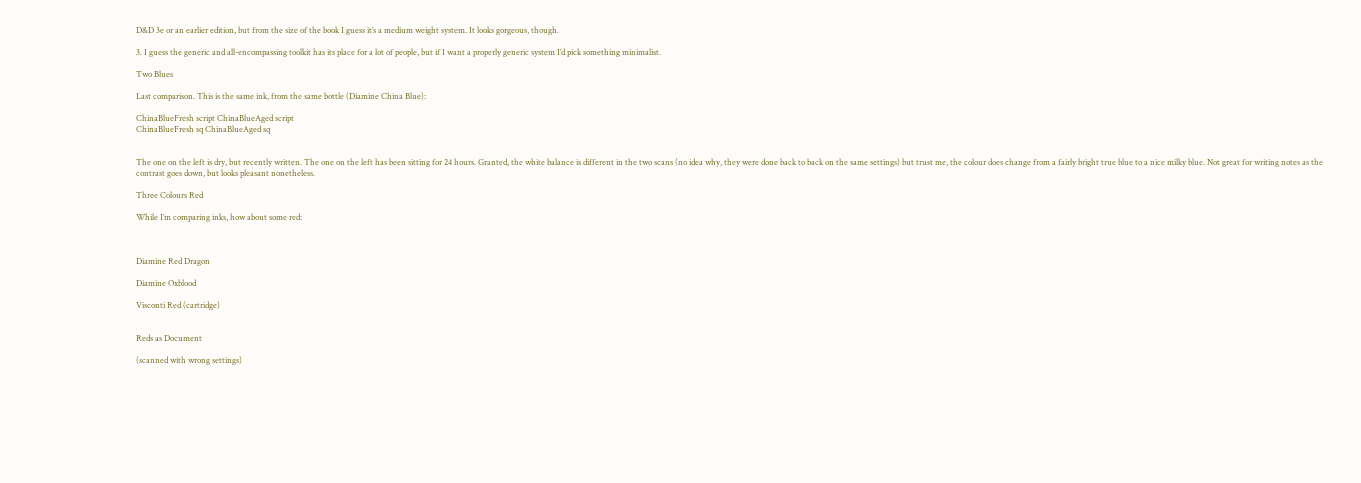D&D 3e or an earlier edition, but from the size of the book I guess it’s a medium weight system. It looks gorgeous, though.

3. I guess the generic and all-encompassing toolkit has its place for a lot of people, but if I want a properly generic system I’d pick something minimalist.

Two Blues

Last comparison. This is the same ink, from the same bottle (Diamine China Blue):

ChinaBlueFresh script ChinaBlueAged script
ChinaBlueFresh sq ChinaBlueAged sq


The one on the left is dry, but recently written. The one on the left has been sitting for 24 hours. Granted, the white balance is different in the two scans (no idea why, they were done back to back on the same settings) but trust me, the colour does change from a fairly bright true blue to a nice milky blue. Not great for writing notes as the contrast goes down, but looks pleasant nonetheless.

Three Colours Red

While I’m comparing inks, how about some red:



Diamine Red Dragon

Diamine Oxblood

Visconti Red (cartridge)


Reds as Document

(scanned with wrong settings)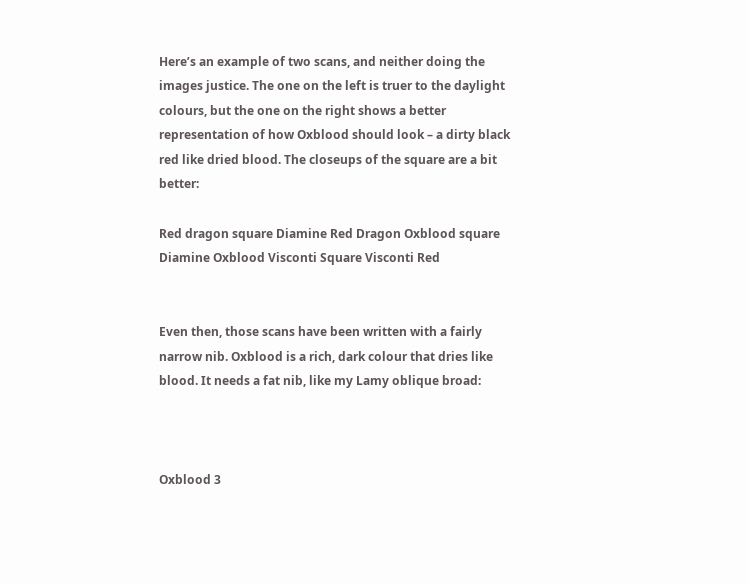Here’s an example of two scans, and neither doing the images justice. The one on the left is truer to the daylight colours, but the one on the right shows a better representation of how Oxblood should look – a dirty black red like dried blood. The closeups of the square are a bit better:

Red dragon square Diamine Red Dragon Oxblood square Diamine Oxblood Visconti Square Visconti Red


Even then, those scans have been written with a fairly narrow nib. Oxblood is a rich, dark colour that dries like blood. It needs a fat nib, like my Lamy oblique broad:



Oxblood 3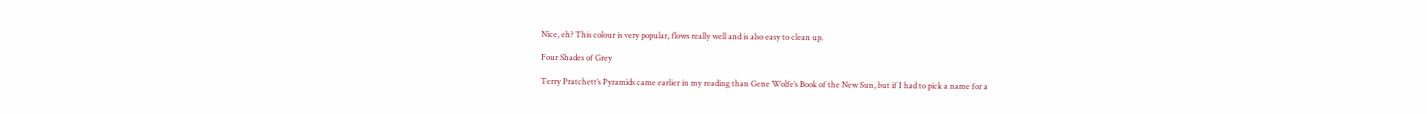Nice, eh? This colour is very popular, flows really well and is also easy to clean up.

Four Shades of Grey

Terry Pratchett’s Pyramids came earlier in my reading than Gene Wolfe’s Book of the New Sun, but if I had to pick a name for a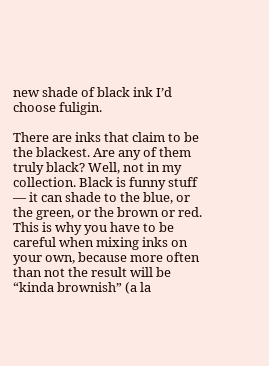new shade of black ink I’d choose fuligin.

There are inks that claim to be the blackest. Are any of them truly black? Well, not in my collection. Black is funny stuff — it can shade to the blue, or the green, or the brown or red. This is why you have to be careful when mixing inks on your own, because more often than not the result will be “kinda brownish” (a la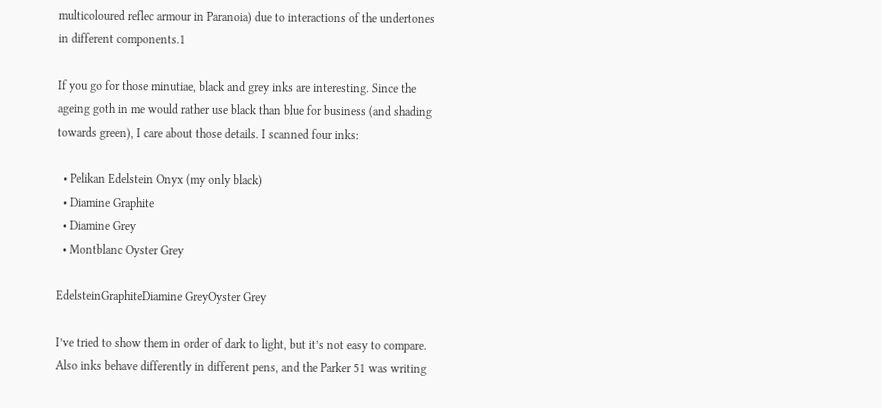multicoloured reflec armour in Paranoia) due to interactions of the undertones in different components.1

If you go for those minutiae, black and grey inks are interesting. Since the ageing goth in me would rather use black than blue for business (and shading towards green), I care about those details. I scanned four inks:

  • Pelikan Edelstein Onyx (my only black)
  • Diamine Graphite
  • Diamine Grey
  • Montblanc Oyster Grey

EdelsteinGraphiteDiamine GreyOyster Grey

I’ve tried to show them in order of dark to light, but it’s not easy to compare. Also inks behave differently in different pens, and the Parker 51 was writing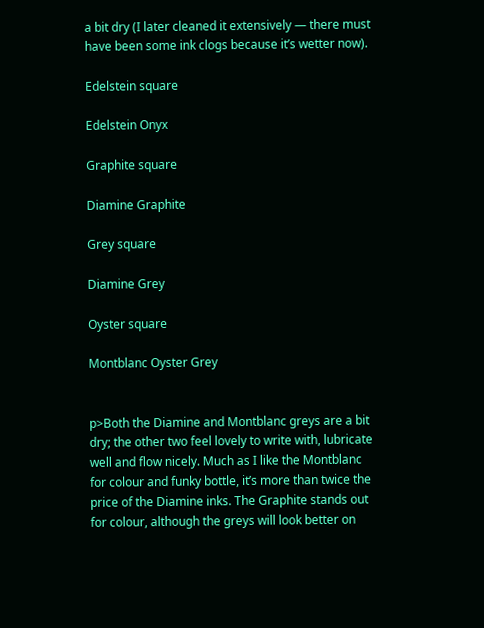a bit dry (I later cleaned it extensively — there must have been some ink clogs because it’s wetter now).

Edelstein square

Edelstein Onyx

Graphite square

Diamine Graphite

Grey square

Diamine Grey

Oyster square

Montblanc Oyster Grey


p>Both the Diamine and Montblanc greys are a bit dry; the other two feel lovely to write with, lubricate well and flow nicely. Much as I like the Montblanc for colour and funky bottle, it’s more than twice the price of the Diamine inks. The Graphite stands out for colour, although the greys will look better on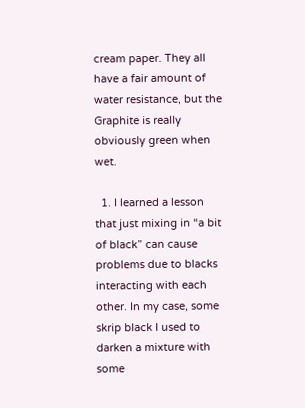cream paper. They all have a fair amount of water resistance, but the Graphite is really obviously green when wet.

  1. I learned a lesson that just mixing in “a bit of black” can cause problems due to blacks interacting with each other. In my case, some skrip black I used to darken a mixture with some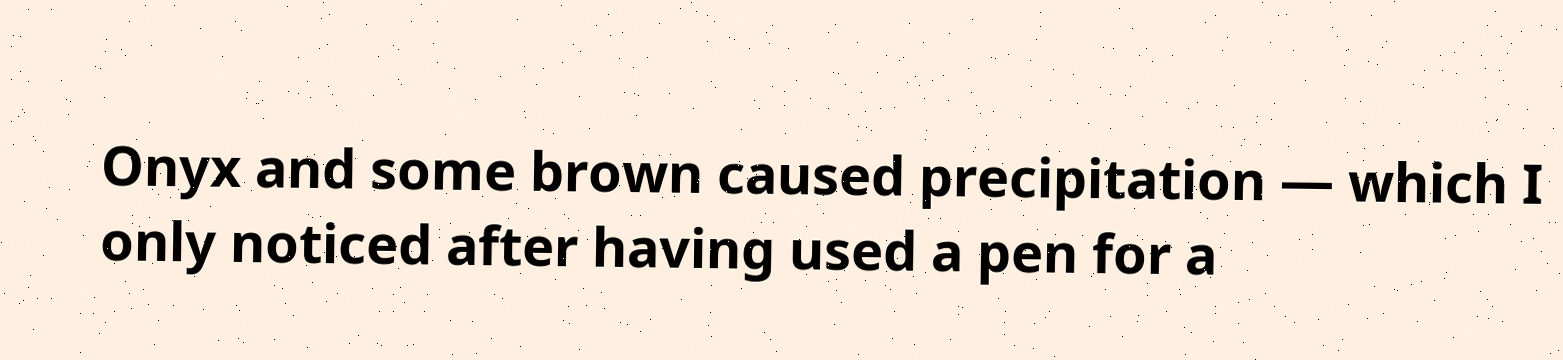Onyx and some brown caused precipitation — which I only noticed after having used a pen for a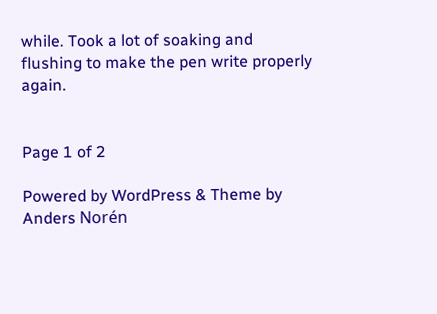while. Took a lot of soaking and flushing to make the pen write properly again.


Page 1 of 2

Powered by WordPress & Theme by Anders Norén